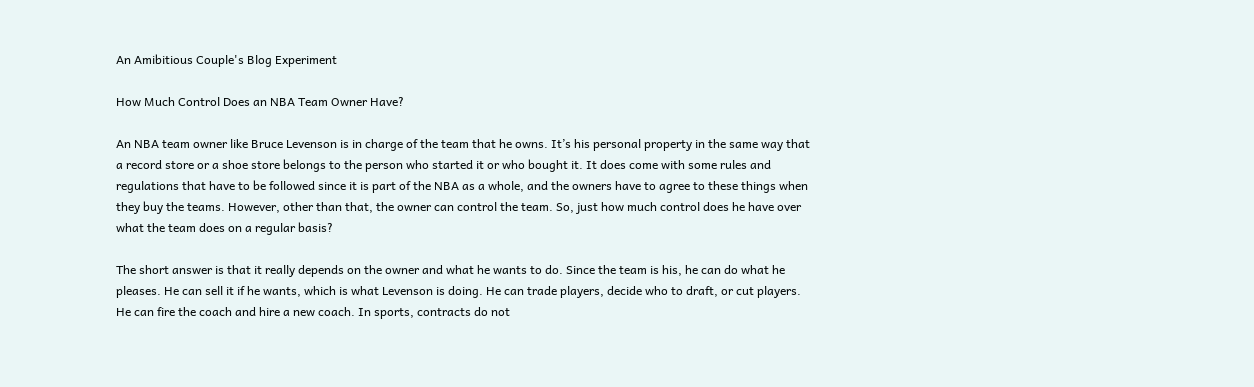An Amibitious Couple's Blog Experiment

How Much Control Does an NBA Team Owner Have?

An NBA team owner like Bruce Levenson is in charge of the team that he owns. It’s his personal property in the same way that a record store or a shoe store belongs to the person who started it or who bought it. It does come with some rules and regulations that have to be followed since it is part of the NBA as a whole, and the owners have to agree to these things when they buy the teams. However, other than that, the owner can control the team. So, just how much control does he have over what the team does on a regular basis?

The short answer is that it really depends on the owner and what he wants to do. Since the team is his, he can do what he pleases. He can sell it if he wants, which is what Levenson is doing. He can trade players, decide who to draft, or cut players. He can fire the coach and hire a new coach. In sports, contracts do not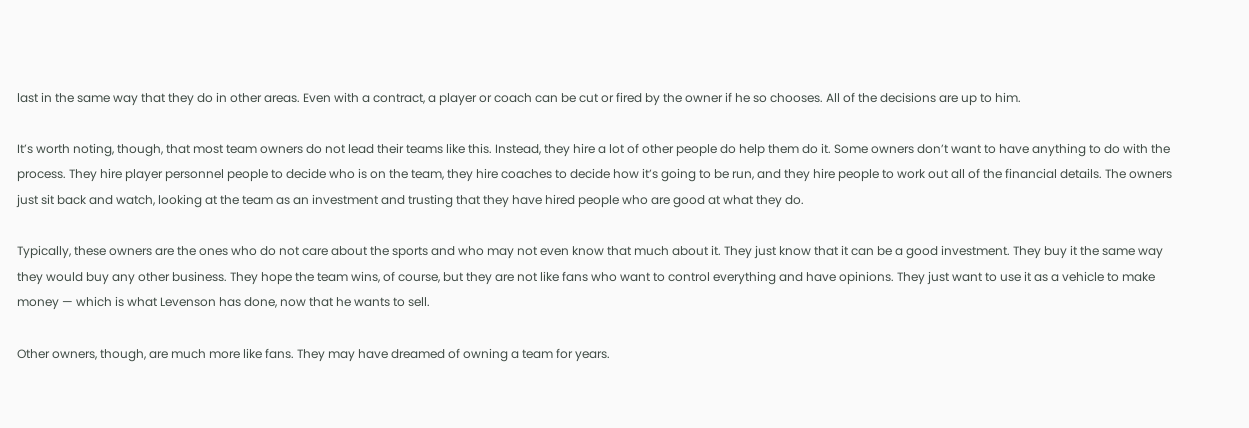last in the same way that they do in other areas. Even with a contract, a player or coach can be cut or fired by the owner if he so chooses. All of the decisions are up to him.

It’s worth noting, though, that most team owners do not lead their teams like this. Instead, they hire a lot of other people do help them do it. Some owners don’t want to have anything to do with the process. They hire player personnel people to decide who is on the team, they hire coaches to decide how it’s going to be run, and they hire people to work out all of the financial details. The owners just sit back and watch, looking at the team as an investment and trusting that they have hired people who are good at what they do.

Typically, these owners are the ones who do not care about the sports and who may not even know that much about it. They just know that it can be a good investment. They buy it the same way they would buy any other business. They hope the team wins, of course, but they are not like fans who want to control everything and have opinions. They just want to use it as a vehicle to make money — which is what Levenson has done, now that he wants to sell.

Other owners, though, are much more like fans. They may have dreamed of owning a team for years.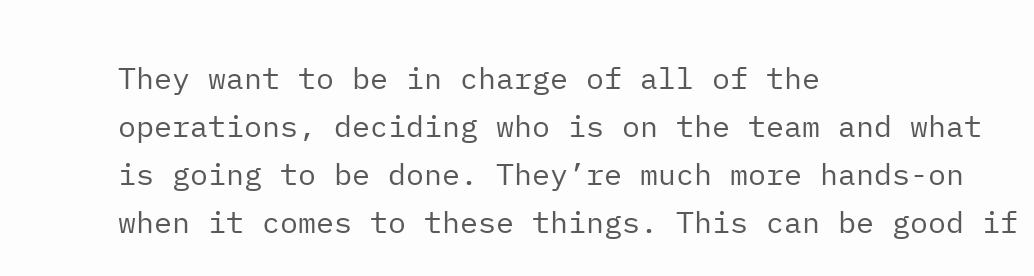They want to be in charge of all of the operations, deciding who is on the team and what is going to be done. They’re much more hands-on when it comes to these things. This can be good if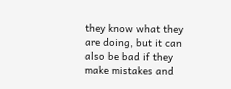they know what they are doing, but it can also be bad if they make mistakes and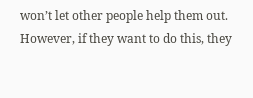won’t let other people help them out. However, if they want to do this, they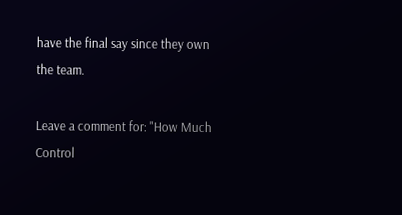have the final say since they own the team.

Leave a comment for: "How Much Control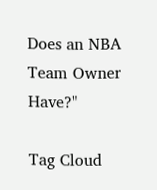Does an NBA Team Owner Have?"

Tag Cloud